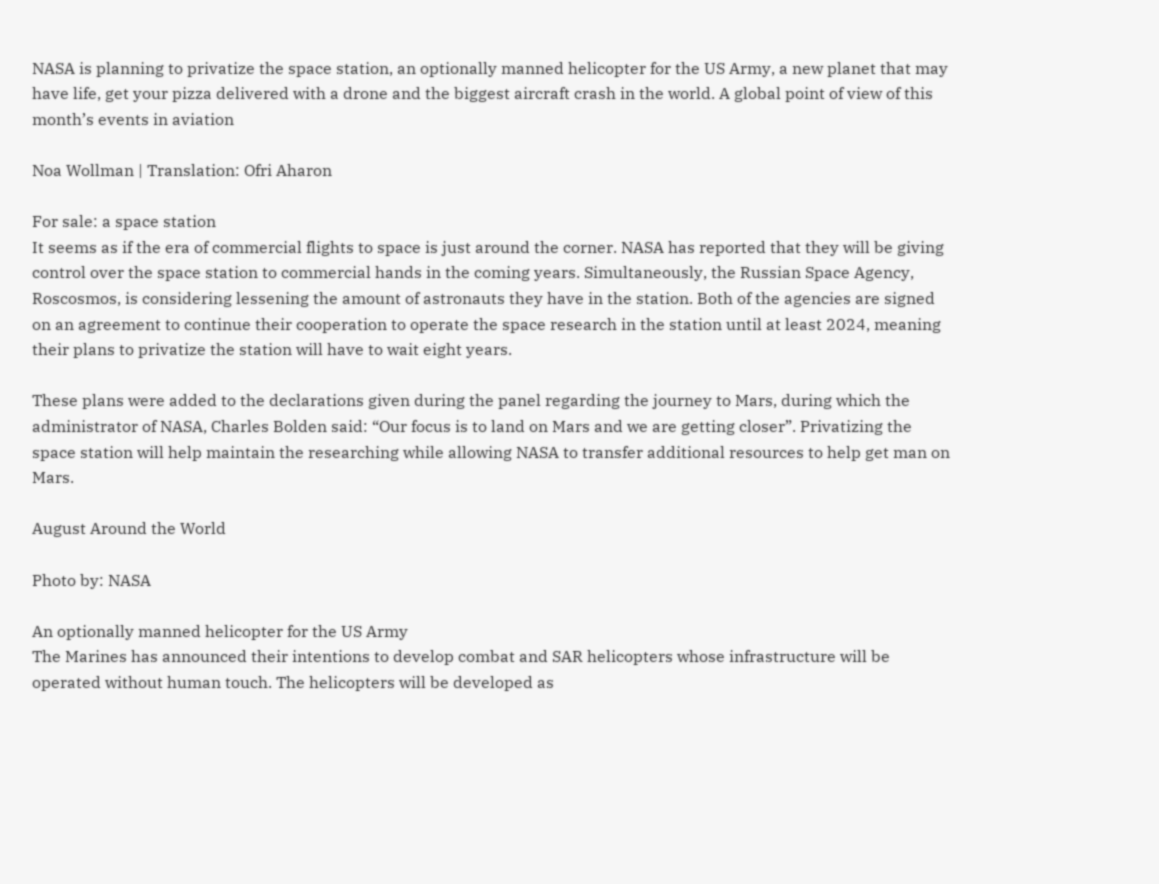NASA is planning to privatize the space station, an optionally manned helicopter for the US Army, a new planet that may have life, get your pizza delivered with a drone and the biggest aircraft crash in the world. A global point of view of this month’s events in aviation

Noa Wollman | Translation: Ofri Aharon

For sale: a space station
It seems as if the era of commercial flights to space is just around the corner. NASA has reported that they will be giving control over the space station to commercial hands in the coming years. Simultaneously, the Russian Space Agency, Roscosmos, is considering lessening the amount of astronauts they have in the station. Both of the agencies are signed on an agreement to continue their cooperation to operate the space research in the station until at least 2024, meaning their plans to privatize the station will have to wait eight years.

These plans were added to the declarations given during the panel regarding the journey to Mars, during which the administrator of NASA, Charles Bolden said: “Our focus is to land on Mars and we are getting closer”. Privatizing the space station will help maintain the researching while allowing NASA to transfer additional resources to help get man on Mars.

August Around the World

Photo by: NASA

An optionally manned helicopter for the US Army
The Marines has announced their intentions to develop combat and SAR helicopters whose infrastructure will be operated without human touch. The helicopters will be developed as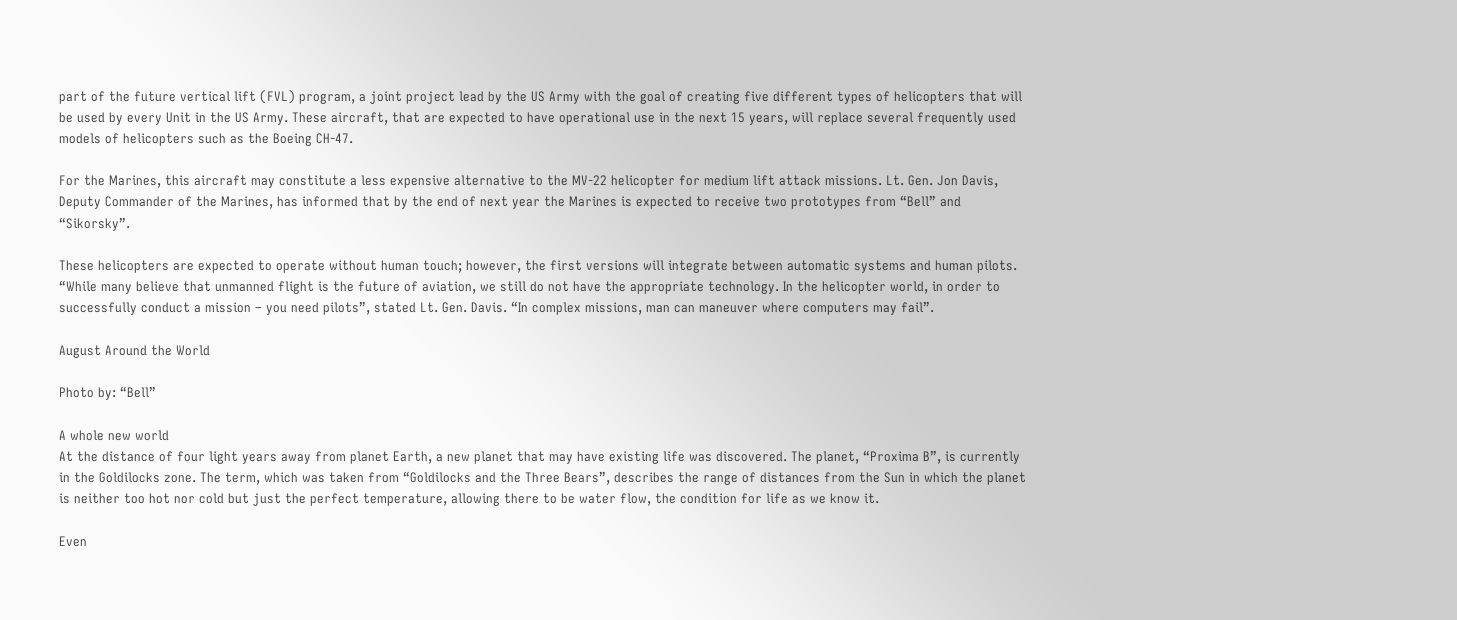part of the future vertical lift (FVL) program, a joint project lead by the US Army with the goal of creating five different types of helicopters that will be used by every Unit in the US Army. These aircraft, that are expected to have operational use in the next 15 years, will replace several frequently used models of helicopters such as the Boeing CH-47.

For the Marines, this aircraft may constitute a less expensive alternative to the MV-22 helicopter for medium lift attack missions. Lt. Gen. Jon Davis, Deputy Commander of the Marines, has informed that by the end of next year the Marines is expected to receive two prototypes from “Bell” and “Sikorsky”.

These helicopters are expected to operate without human touch; however, the first versions will integrate between automatic systems and human pilots. “While many believe that unmanned flight is the future of aviation, we still do not have the appropriate technology. In the helicopter world, in order to successfully conduct a mission – you need pilots”, stated Lt. Gen. Davis. “In complex missions, man can maneuver where computers may fail”.

August Around the World

Photo by: “Bell”

A whole new world
At the distance of four light years away from planet Earth, a new planet that may have existing life was discovered. The planet, “Proxima B”, is currently in the Goldilocks zone. The term, which was taken from “Goldilocks and the Three Bears”, describes the range of distances from the Sun in which the planet is neither too hot nor cold but just the perfect temperature, allowing there to be water flow, the condition for life as we know it.

Even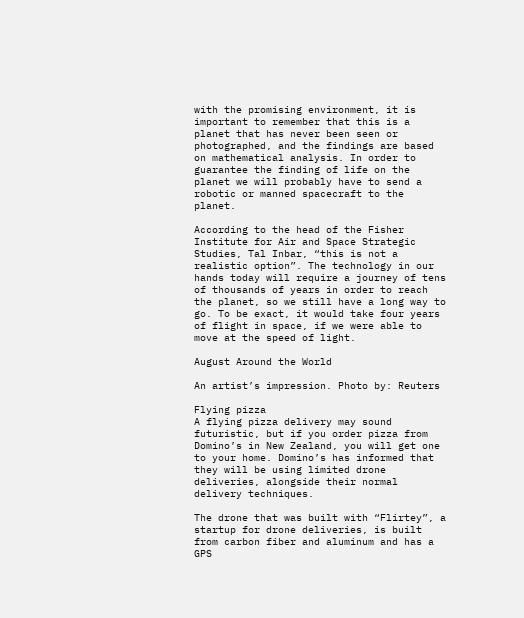with the promising environment, it is important to remember that this is a planet that has never been seen or photographed, and the findings are based on mathematical analysis. In order to guarantee the finding of life on the planet we will probably have to send a robotic or manned spacecraft to the planet.

According to the head of the Fisher Institute for Air and Space Strategic Studies, Tal Inbar, “this is not a realistic option”. The technology in our hands today will require a journey of tens of thousands of years in order to reach the planet, so we still have a long way to go. To be exact, it would take four years of flight in space, if we were able to move at the speed of light.

August Around the World

An artist’s impression. Photo by: Reuters

Flying pizza
A flying pizza delivery may sound futuristic, but if you order pizza from Domino’s in New Zealand, you will get one to your home. Domino’s has informed that they will be using limited drone deliveries, alongside their normal delivery techniques.

The drone that was built with “Flirtey”, a startup for drone deliveries, is built from carbon fiber and aluminum and has a GPS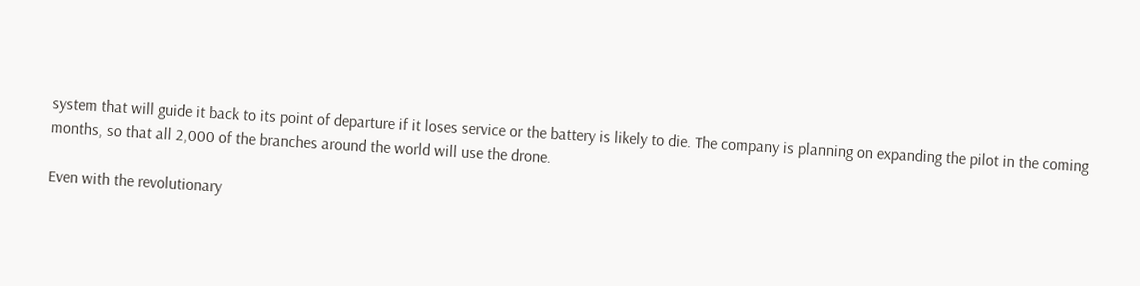system that will guide it back to its point of departure if it loses service or the battery is likely to die. The company is planning on expanding the pilot in the coming months, so that all 2,000 of the branches around the world will use the drone.

Even with the revolutionary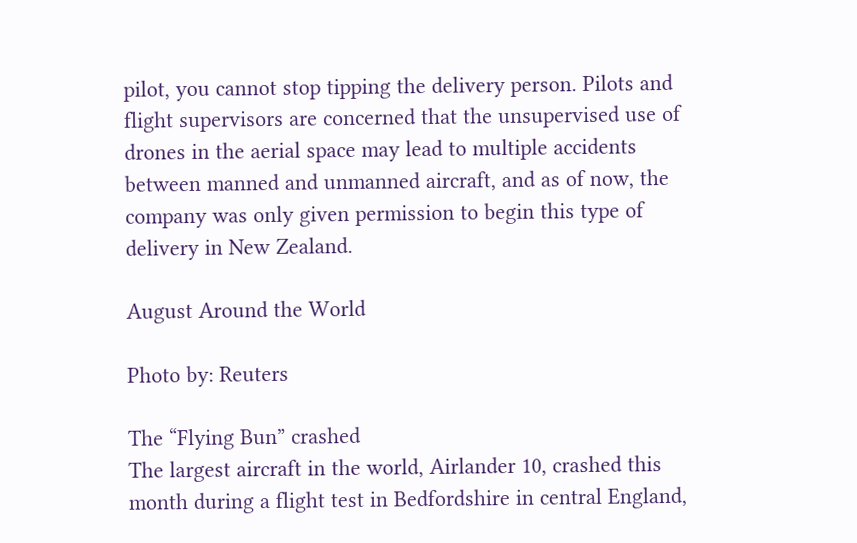pilot, you cannot stop tipping the delivery person. Pilots and flight supervisors are concerned that the unsupervised use of drones in the aerial space may lead to multiple accidents between manned and unmanned aircraft, and as of now, the company was only given permission to begin this type of delivery in New Zealand.

August Around the World

Photo by: Reuters

The “Flying Bun” crashed
The largest aircraft in the world, Airlander 10, crashed this month during a flight test in Bedfordshire in central England,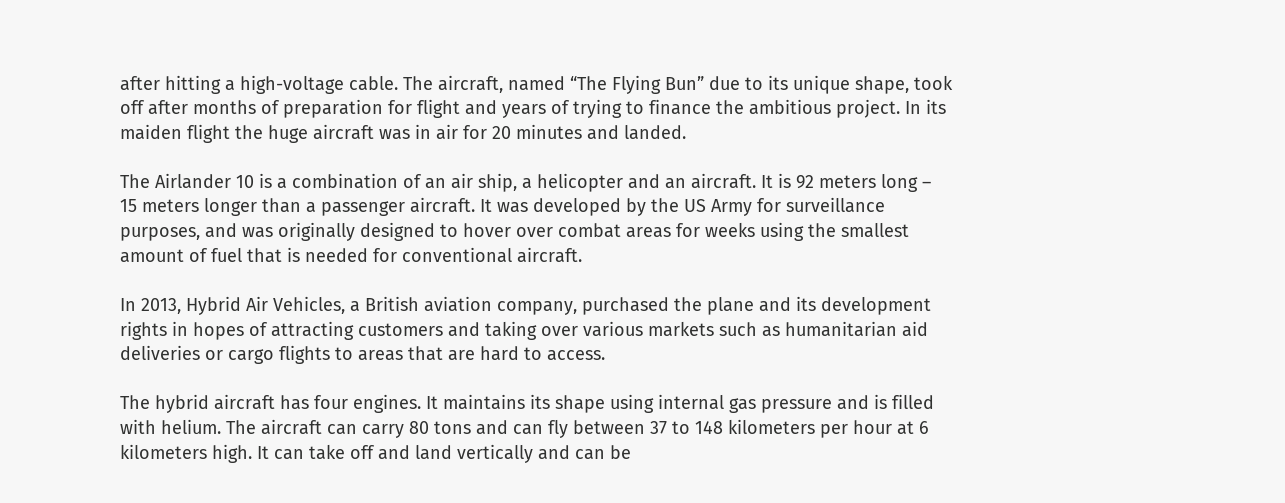after hitting a high-voltage cable. The aircraft, named “The Flying Bun” due to its unique shape, took off after months of preparation for flight and years of trying to finance the ambitious project. In its maiden flight the huge aircraft was in air for 20 minutes and landed.

The Airlander 10 is a combination of an air ship, a helicopter and an aircraft. It is 92 meters long – 15 meters longer than a passenger aircraft. It was developed by the US Army for surveillance purposes, and was originally designed to hover over combat areas for weeks using the smallest amount of fuel that is needed for conventional aircraft.

In 2013, Hybrid Air Vehicles, a British aviation company, purchased the plane and its development rights in hopes of attracting customers and taking over various markets such as humanitarian aid deliveries or cargo flights to areas that are hard to access.

The hybrid aircraft has four engines. It maintains its shape using internal gas pressure and is filled with helium. The aircraft can carry 80 tons and can fly between 37 to 148 kilometers per hour at 6 kilometers high. It can take off and land vertically and can be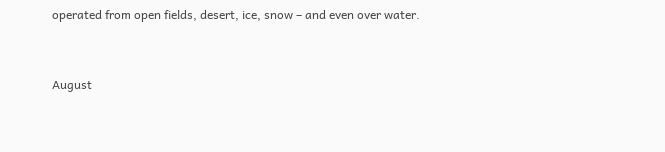operated from open fields, desert, ice, snow – and even over water.


August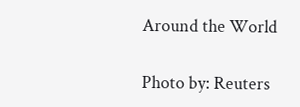Around the World

Photo by: Reuters